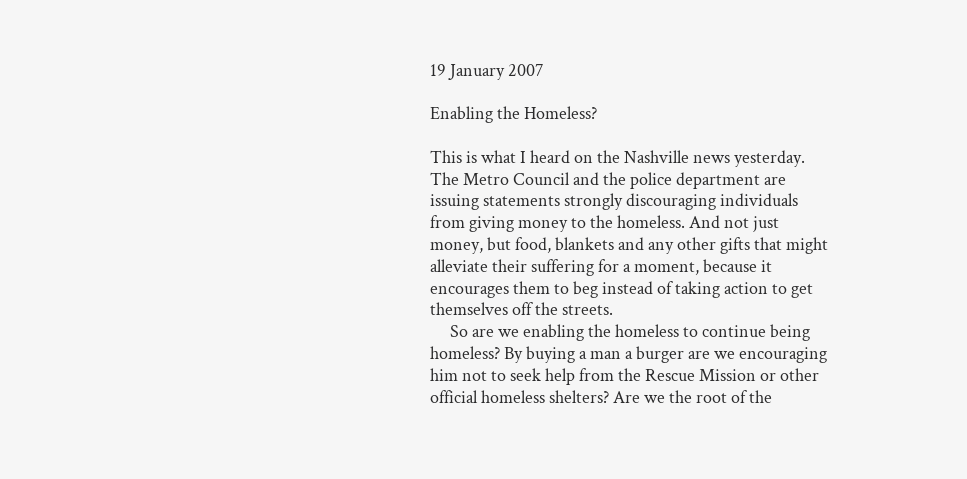19 January 2007

Enabling the Homeless?

This is what I heard on the Nashville news yesterday. The Metro Council and the police department are issuing statements strongly discouraging individuals from giving money to the homeless. And not just money, but food, blankets and any other gifts that might alleviate their suffering for a moment, because it encourages them to beg instead of taking action to get themselves off the streets.
     So are we enabling the homeless to continue being homeless? By buying a man a burger are we encouraging him not to seek help from the Rescue Mission or other official homeless shelters? Are we the root of the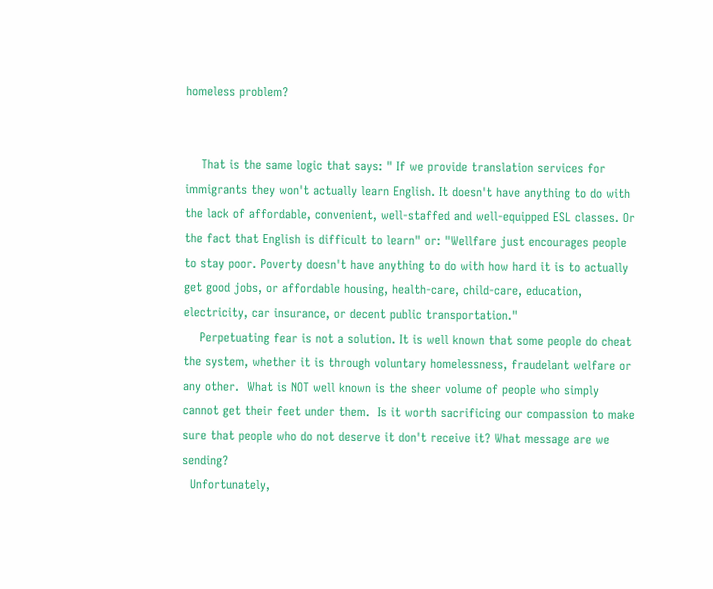homeless problem?


    That is the same logic that says: " If we provide translation services for immigrants they won't actually learn English. It doesn't have anything to do with the lack of affordable, convenient, well-staffed and well-equipped ESL classes. Or the fact that English is difficult to learn" or: "Wellfare just encourages people to stay poor. Poverty doesn't have anything to do with how hard it is to actually get good jobs, or affordable housing, health-care, child-care, education, electricity, car insurance, or decent public transportation."
    Perpetuating fear is not a solution. It is well known that some people do cheat the system, whether it is through voluntary homelessness, fraudelant welfare or any other.  What is NOT well known is the sheer volume of people who simply cannot get their feet under them.  Is it worth sacrificing our compassion to make sure that people who do not deserve it don't receive it? What message are we sending?
  Unfortunately,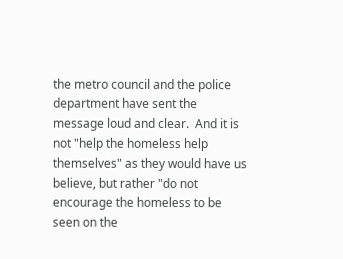the metro council and the police department have sent the message loud and clear.  And it is not "help the homeless help themselves" as they would have us believe, but rather "do not encourage the homeless to be seen on the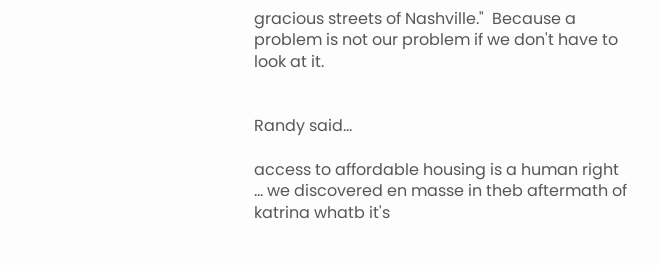gracious streets of Nashville."  Because a problem is not our problem if we don't have to look at it.


Randy said...

access to affordable housing is a human right ... we discovered en masse in theb aftermath of katrina whatb it's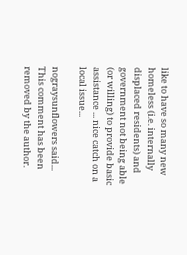like to have so many new homeless (i.e. internally displaced residents) and government not being able (or willing) to provide basic assistance ... nice catch on a local issue...

nograysunflowers said...
This comment has been removed by the author.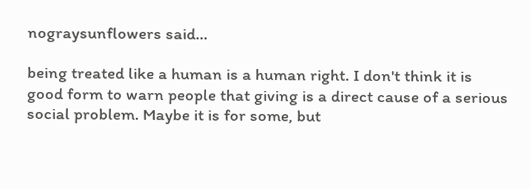nograysunflowers said...

being treated like a human is a human right. I don't think it is good form to warn people that giving is a direct cause of a serious social problem. Maybe it is for some, but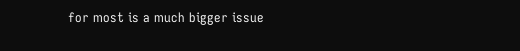for most is a much bigger issue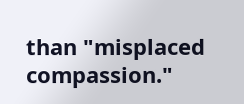than "misplaced compassion."